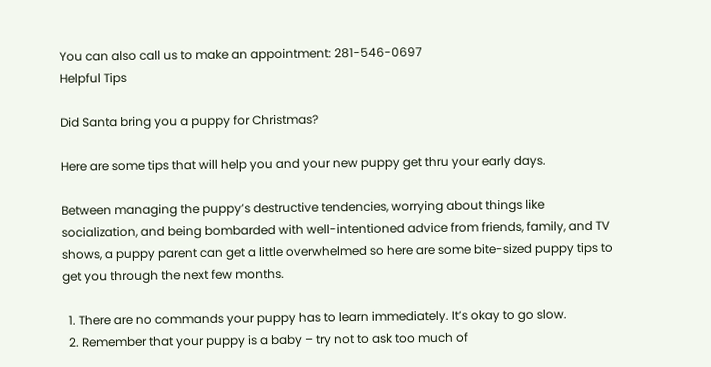You can also call us to make an appointment: 281-546-0697
Helpful Tips

Did Santa bring you a puppy for Christmas?

Here are some tips that will help you and your new puppy get thru your early days.

Between managing the puppy’s destructive tendencies, worrying about things like socialization, and being bombarded with well-intentioned advice from friends, family, and TV shows, a puppy parent can get a little overwhelmed so here are some bite-sized puppy tips to get you through the next few months.

  1. There are no commands your puppy has to learn immediately. It’s okay to go slow.
  2. Remember that your puppy is a baby – try not to ask too much of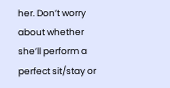her. Don’t worry about whether she’ll perform a perfect sit/stay or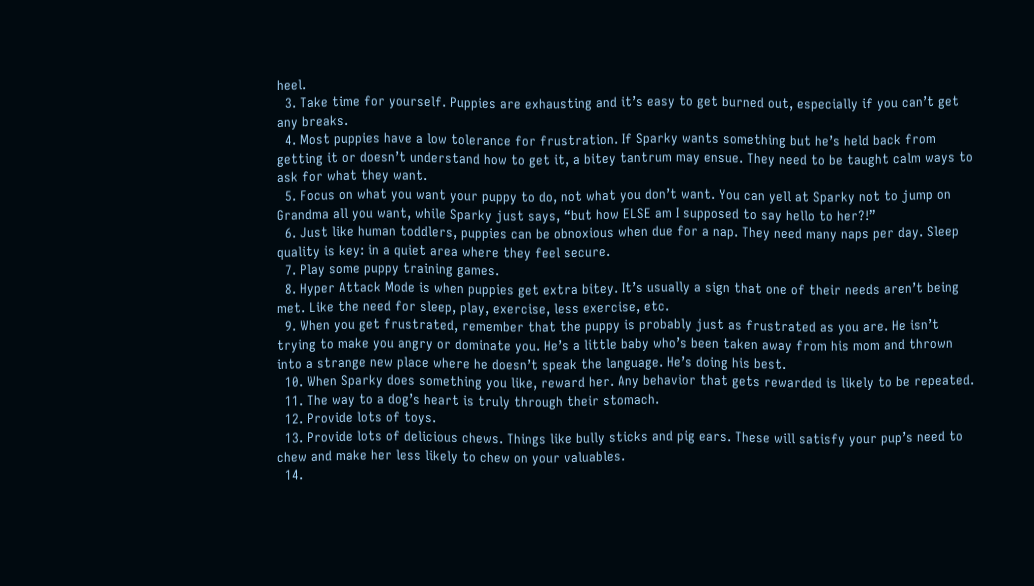heel.
  3. Take time for yourself. Puppies are exhausting and it’s easy to get burned out, especially if you can’t get any breaks.
  4. Most puppies have a low tolerance for frustration. If Sparky wants something but he’s held back from getting it or doesn’t understand how to get it, a bitey tantrum may ensue. They need to be taught calm ways to ask for what they want.
  5. Focus on what you want your puppy to do, not what you don’t want. You can yell at Sparky not to jump on Grandma all you want, while Sparky just says, “but how ELSE am I supposed to say hello to her?!”
  6. Just like human toddlers, puppies can be obnoxious when due for a nap. They need many naps per day. Sleep quality is key: in a quiet area where they feel secure.
  7. Play some puppy training games.
  8. Hyper Attack Mode is when puppies get extra bitey. It’s usually a sign that one of their needs aren’t being met. Like the need for sleep, play, exercise, less exercise, etc.
  9. When you get frustrated, remember that the puppy is probably just as frustrated as you are. He isn’t trying to make you angry or dominate you. He’s a little baby who’s been taken away from his mom and thrown into a strange new place where he doesn’t speak the language. He’s doing his best.
  10. When Sparky does something you like, reward her. Any behavior that gets rewarded is likely to be repeated.
  11. The way to a dog’s heart is truly through their stomach.
  12. Provide lots of toys.
  13. Provide lots of delicious chews. Things like bully sticks and pig ears. These will satisfy your pup’s need to chew and make her less likely to chew on your valuables.
  14.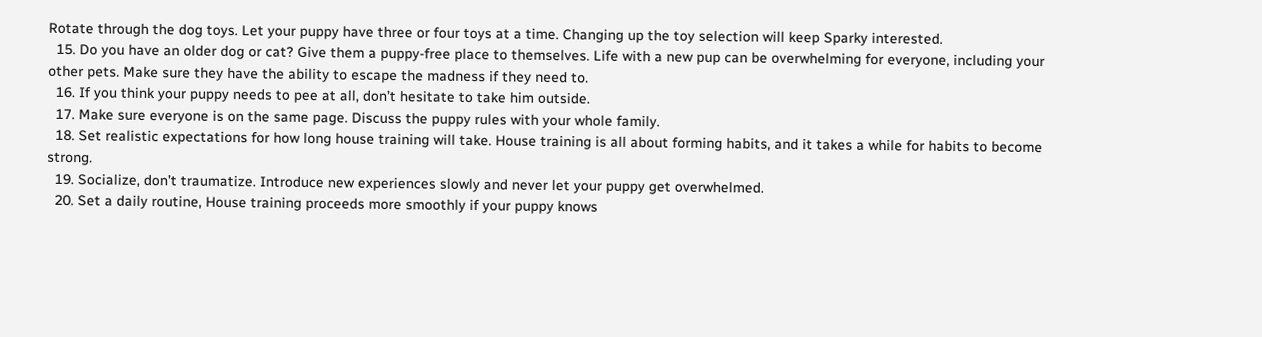Rotate through the dog toys. Let your puppy have three or four toys at a time. Changing up the toy selection will keep Sparky interested.
  15. Do you have an older dog or cat? Give them a puppy-free place to themselves. Life with a new pup can be overwhelming for everyone, including your other pets. Make sure they have the ability to escape the madness if they need to.
  16. If you think your puppy needs to pee at all, don’t hesitate to take him outside.
  17. Make sure everyone is on the same page. Discuss the puppy rules with your whole family.
  18. Set realistic expectations for how long house training will take. House training is all about forming habits, and it takes a while for habits to become strong.
  19. Socialize, don’t traumatize. Introduce new experiences slowly and never let your puppy get overwhelmed.
  20. Set a daily routine, House training proceeds more smoothly if your puppy knows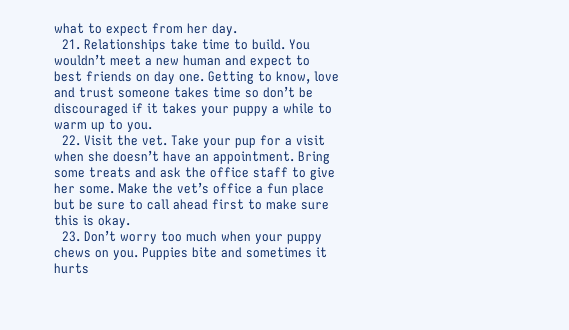what to expect from her day.
  21. Relationships take time to build. You wouldn’t meet a new human and expect to best friends on day one. Getting to know, love and trust someone takes time so don’t be discouraged if it takes your puppy a while to warm up to you.
  22. Visit the vet. Take your pup for a visit when she doesn’t have an appointment. Bring some treats and ask the office staff to give her some. Make the vet’s office a fun place but be sure to call ahead first to make sure this is okay.
  23. Don’t worry too much when your puppy chews on you. Puppies bite and sometimes it hurts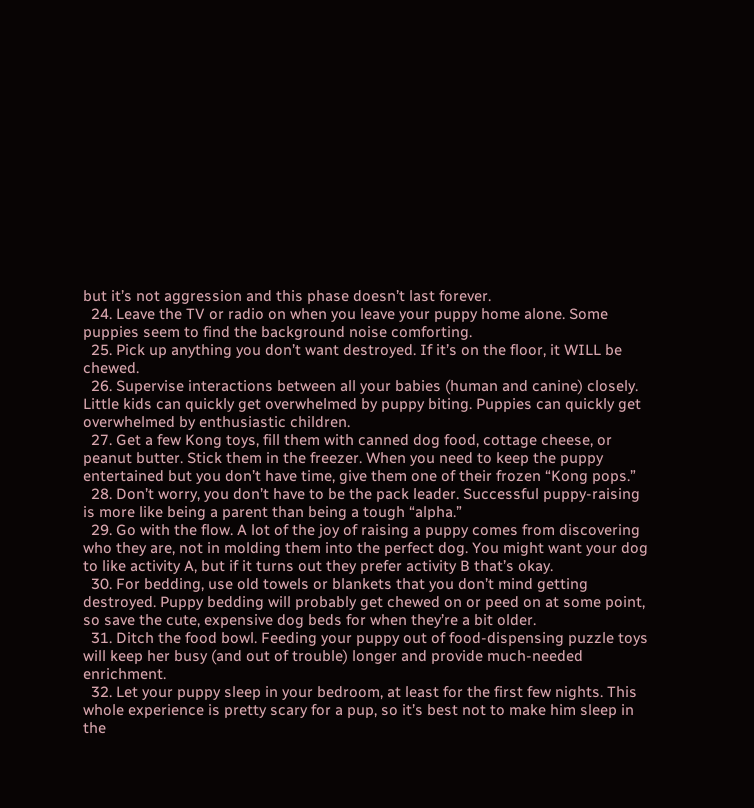but it’s not aggression and this phase doesn’t last forever.
  24. Leave the TV or radio on when you leave your puppy home alone. Some puppies seem to find the background noise comforting.
  25. Pick up anything you don’t want destroyed. If it’s on the floor, it WILL be chewed.
  26. Supervise interactions between all your babies (human and canine) closely. Little kids can quickly get overwhelmed by puppy biting. Puppies can quickly get overwhelmed by enthusiastic children.
  27. Get a few Kong toys, fill them with canned dog food, cottage cheese, or peanut butter. Stick them in the freezer. When you need to keep the puppy entertained but you don’t have time, give them one of their frozen “Kong pops.”
  28. Don’t worry, you don’t have to be the pack leader. Successful puppy-raising is more like being a parent than being a tough “alpha.”
  29. Go with the flow. A lot of the joy of raising a puppy comes from discovering who they are, not in molding them into the perfect dog. You might want your dog to like activity A, but if it turns out they prefer activity B that’s okay.
  30. For bedding, use old towels or blankets that you don’t mind getting destroyed. Puppy bedding will probably get chewed on or peed on at some point, so save the cute, expensive dog beds for when they’re a bit older.
  31. Ditch the food bowl. Feeding your puppy out of food-dispensing puzzle toys will keep her busy (and out of trouble) longer and provide much-needed enrichment.
  32. Let your puppy sleep in your bedroom, at least for the first few nights. This whole experience is pretty scary for a pup, so it’s best not to make him sleep in the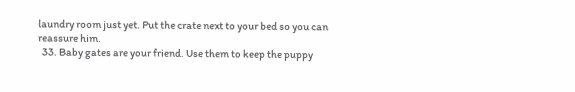laundry room just yet. Put the crate next to your bed so you can reassure him.
  33. Baby gates are your friend. Use them to keep the puppy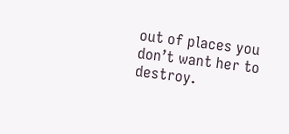out of places you don’t want her to destroy.